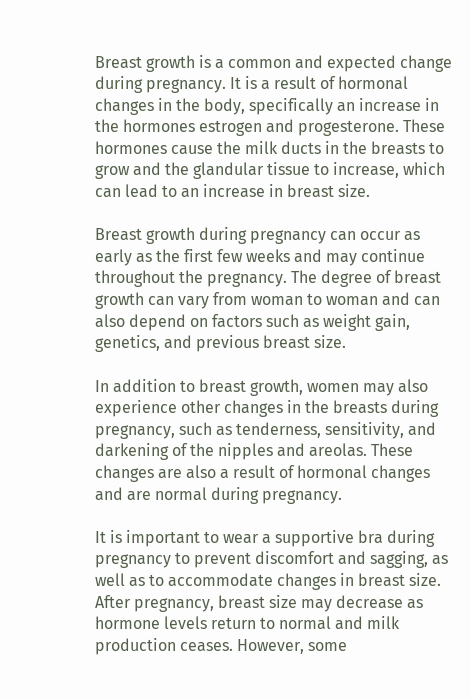Breast growth is a common and expected change during pregnancy. It is a result of hormonal changes in the body, specifically an increase in the hormones estrogen and progesterone. These hormones cause the milk ducts in the breasts to grow and the glandular tissue to increase, which can lead to an increase in breast size.

Breast growth during pregnancy can occur as early as the first few weeks and may continue throughout the pregnancy. The degree of breast growth can vary from woman to woman and can also depend on factors such as weight gain, genetics, and previous breast size.

In addition to breast growth, women may also experience other changes in the breasts during pregnancy, such as tenderness, sensitivity, and darkening of the nipples and areolas. These changes are also a result of hormonal changes and are normal during pregnancy.

It is important to wear a supportive bra during pregnancy to prevent discomfort and sagging, as well as to accommodate changes in breast size. After pregnancy, breast size may decrease as hormone levels return to normal and milk production ceases. However, some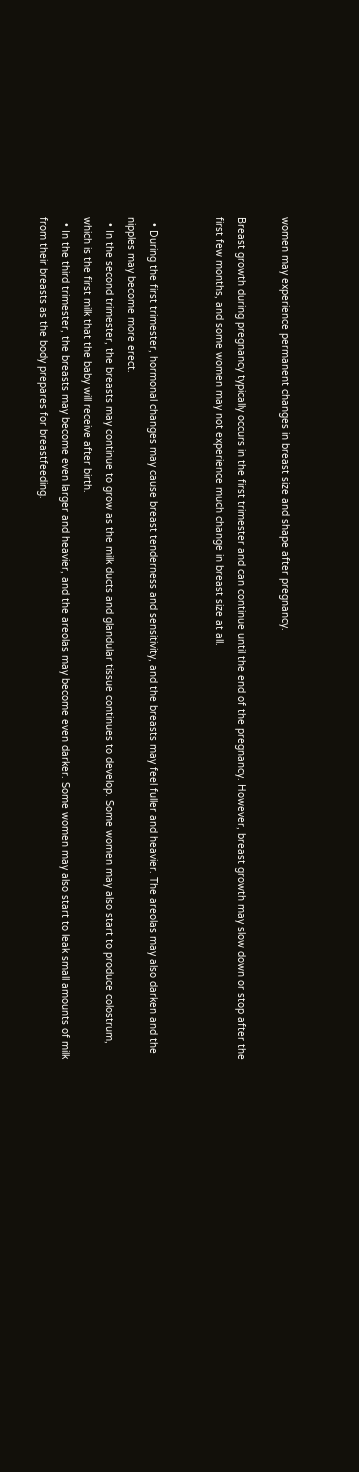women may experience permanent changes in breast size and shape after pregnancy.

Breast growth during pregnancy typically occurs in the first trimester and can continue until the end of the pregnancy. However, breast growth may slow down or stop after the first few months, and some women may not experience much change in breast size at all.


  • During the first trimester, hormonal changes may cause breast tenderness and sensitivity, and the breasts may feel fuller and heavier. The areolas may also darken and the nipples may become more erect.
  • In the second trimester, the breasts may continue to grow as the milk ducts and glandular tissue continues to develop. Some women may also start to produce colostrum, which is the first milk that the baby will receive after birth.
  • In the third trimester, the breasts may become even larger and heavier, and the areolas may become even darker. Some women may also start to leak small amounts of milk from their breasts as the body prepares for breastfeeding.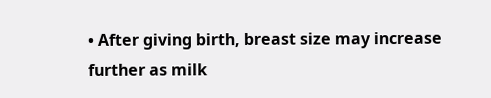• After giving birth, breast size may increase further as milk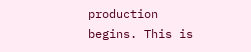production begins. This is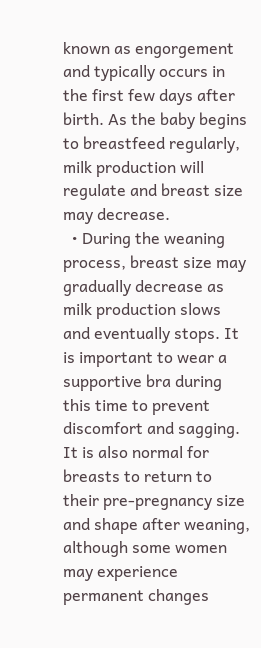known as engorgement and typically occurs in the first few days after birth. As the baby begins to breastfeed regularly, milk production will regulate and breast size may decrease.
  • During the weaning process, breast size may gradually decrease as milk production slows and eventually stops. It is important to wear a supportive bra during this time to prevent discomfort and sagging. It is also normal for breasts to return to their pre-pregnancy size and shape after weaning, although some women may experience permanent changes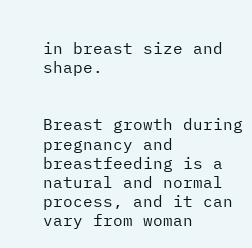in breast size and shape.


Breast growth during pregnancy and breastfeeding is a natural and normal process, and it can vary from woman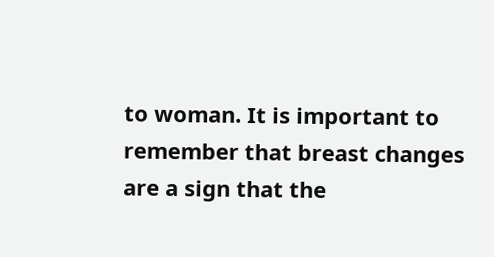to woman. It is important to remember that breast changes are a sign that the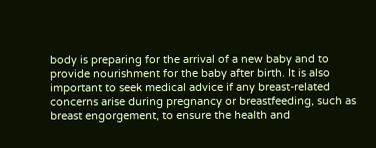body is preparing for the arrival of a new baby and to provide nourishment for the baby after birth. It is also important to seek medical advice if any breast-related concerns arise during pregnancy or breastfeeding, such as breast engorgement, to ensure the health and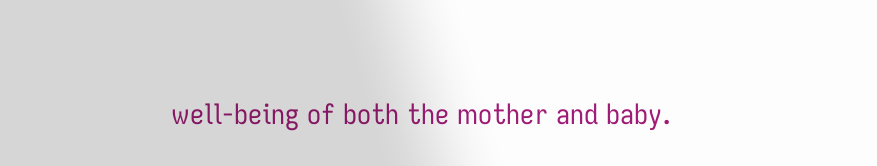well-being of both the mother and baby.